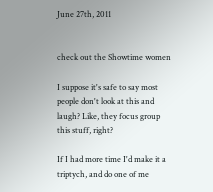June 27th, 2011


check out the Showtime women

I suppose it's safe to say most people don't look at this and laugh? Like, they focus group this stuff, right?

If I had more time I'd make it a triptych, and do one of me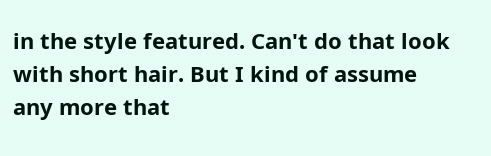in the style featured. Can't do that look with short hair. But I kind of assume any more that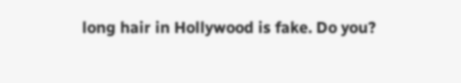long hair in Hollywood is fake. Do you?